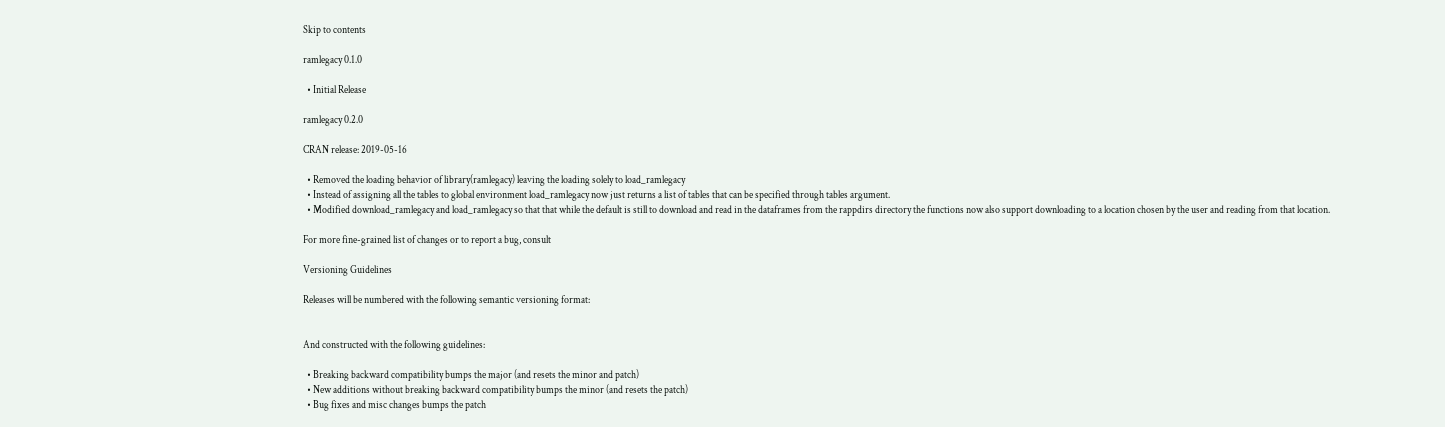Skip to contents

ramlegacy 0.1.0

  • Initial Release

ramlegacy 0.2.0

CRAN release: 2019-05-16

  • Removed the loading behavior of library(ramlegacy) leaving the loading solely to load_ramlegacy
  • Instead of assigning all the tables to global environment load_ramlegacy now just returns a list of tables that can be specified through tables argument.
  • Modified download_ramlegacy and load_ramlegacy so that that while the default is still to download and read in the dataframes from the rappdirs directory the functions now also support downloading to a location chosen by the user and reading from that location.

For more fine-grained list of changes or to report a bug, consult

Versioning Guidelines

Releases will be numbered with the following semantic versioning format:


And constructed with the following guidelines:

  • Breaking backward compatibility bumps the major (and resets the minor and patch)
  • New additions without breaking backward compatibility bumps the minor (and resets the patch)
  • Bug fixes and misc changes bumps the patch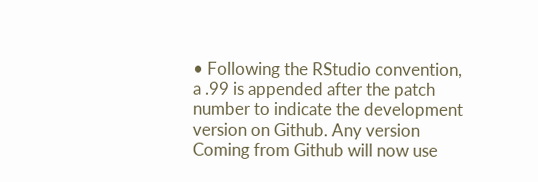• Following the RStudio convention, a .99 is appended after the patch number to indicate the development version on Github. Any version Coming from Github will now use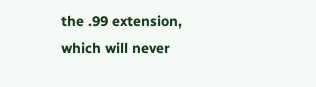the .99 extension, which will never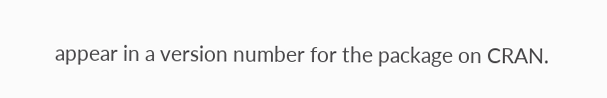appear in a version number for the package on CRAN.